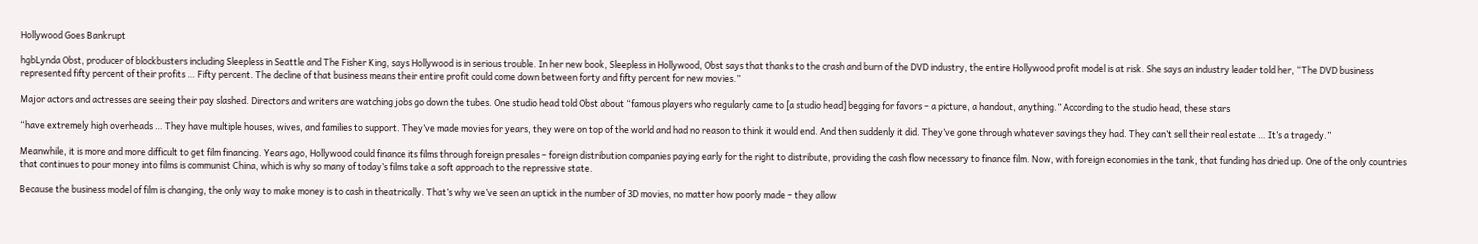Hollywood Goes Bankrupt

hgbLynda Obst, producer of blockbusters including Sleepless in Seattle and The Fisher King, says Hollywood is in serious trouble. In her new book, Sleepless in Hollywood, Obst says that thanks to the crash and burn of the DVD industry, the entire Hollywood profit model is at risk. She says an industry leader told her, “The DVD business represented fifty percent of their profits … Fifty percent. The decline of that business means their entire profit could come down between forty and fifty percent for new movies.”

Major actors and actresses are seeing their pay slashed. Directors and writers are watching jobs go down the tubes. One studio head told Obst about “famous players who regularly came to [a studio head] begging for favors – a picture, a handout, anything.” According to the studio head, these stars

“have extremely high overheads … They have multiple houses, wives, and families to support. They’ve made movies for years, they were on top of the world and had no reason to think it would end. And then suddenly it did. They’ve gone through whatever savings they had. They can’t sell their real estate … It’s a tragedy.”

Meanwhile, it is more and more difficult to get film financing. Years ago, Hollywood could finance its films through foreign presales – foreign distribution companies paying early for the right to distribute, providing the cash flow necessary to finance film. Now, with foreign economies in the tank, that funding has dried up. One of the only countries that continues to pour money into films is communist China, which is why so many of today’s films take a soft approach to the repressive state.

Because the business model of film is changing, the only way to make money is to cash in theatrically. That’s why we’ve seen an uptick in the number of 3D movies, no matter how poorly made – they allow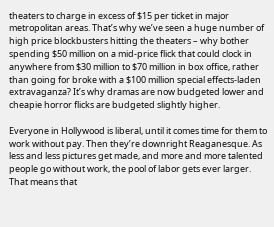theaters to charge in excess of $15 per ticket in major metropolitan areas. That’s why we’ve seen a huge number of high price blockbusters hitting the theaters – why bother spending $50 million on a mid-price flick that could clock in anywhere from $30 million to $70 million in box office, rather than going for broke with a $100 million special effects-laden extravaganza? It’s why dramas are now budgeted lower and cheapie horror flicks are budgeted slightly higher.

Everyone in Hollywood is liberal, until it comes time for them to work without pay. Then they’re downright Reaganesque. As less and less pictures get made, and more and more talented people go without work, the pool of labor gets ever larger. That means that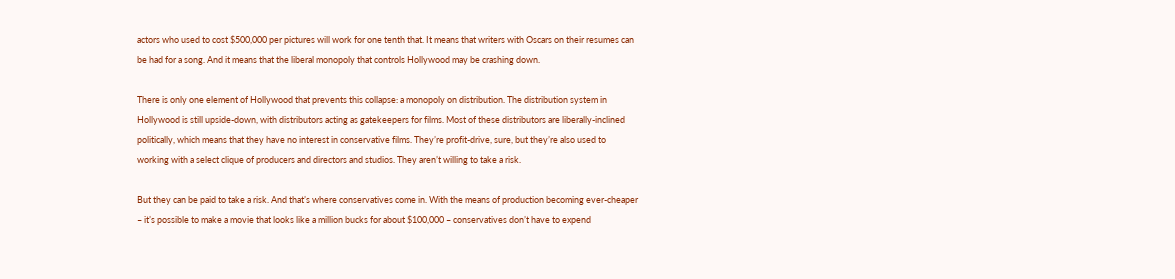actors who used to cost $500,000 per pictures will work for one tenth that. It means that writers with Oscars on their resumes can be had for a song. And it means that the liberal monopoly that controls Hollywood may be crashing down.

There is only one element of Hollywood that prevents this collapse: a monopoly on distribution. The distribution system in Hollywood is still upside-down, with distributors acting as gatekeepers for films. Most of these distributors are liberally-inclined politically, which means that they have no interest in conservative films. They’re profit-drive, sure, but they’re also used to working with a select clique of producers and directors and studios. They aren’t willing to take a risk.

But they can be paid to take a risk. And that’s where conservatives come in. With the means of production becoming ever-cheaper – it’s possible to make a movie that looks like a million bucks for about $100,000 – conservatives don’t have to expend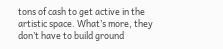tons of cash to get active in the artistic space. What’s more, they don’t have to build ground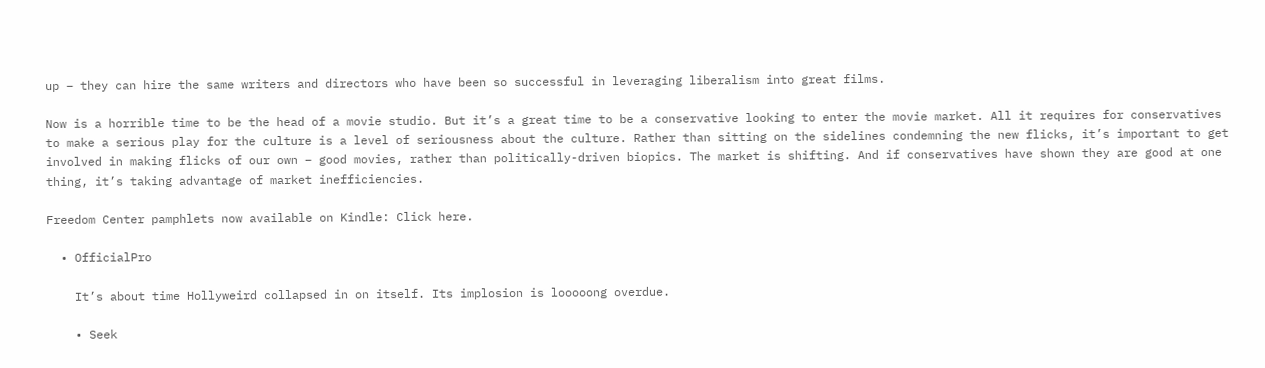up – they can hire the same writers and directors who have been so successful in leveraging liberalism into great films.

Now is a horrible time to be the head of a movie studio. But it’s a great time to be a conservative looking to enter the movie market. All it requires for conservatives to make a serious play for the culture is a level of seriousness about the culture. Rather than sitting on the sidelines condemning the new flicks, it’s important to get involved in making flicks of our own – good movies, rather than politically-driven biopics. The market is shifting. And if conservatives have shown they are good at one thing, it’s taking advantage of market inefficiencies.

Freedom Center pamphlets now available on Kindle: Click here.

  • OfficialPro

    It’s about time Hollyweird collapsed in on itself. Its implosion is looooong overdue.

    • Seek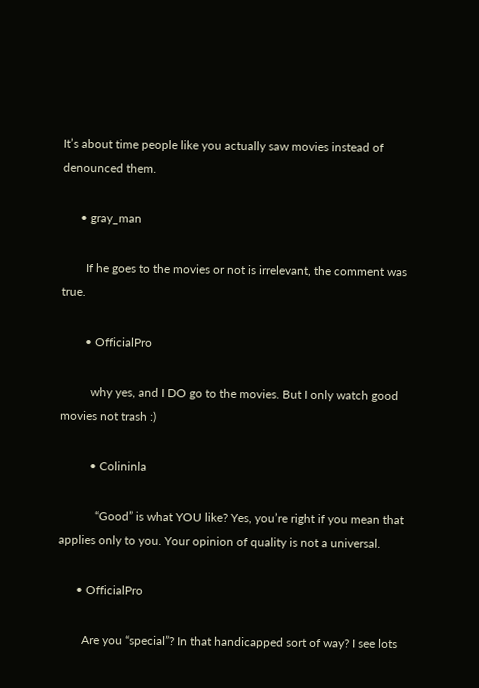It’s about time people like you actually saw movies instead of denounced them.

      • gray_man

        If he goes to the movies or not is irrelevant, the comment was true.

        • OfficialPro

          why yes, and I DO go to the movies. But I only watch good movies not trash :)

          • Colininla

            “Good” is what YOU like? Yes, you’re right if you mean that applies only to you. Your opinion of quality is not a universal.

      • OfficialPro

        Are you “special”? In that handicapped sort of way? I see lots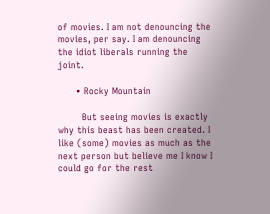of movies. I am not denouncing the movies, per say. I am denouncing the idiot liberals running the joint.

      • Rocky Mountain

        But seeing movies is exactly why this beast has been created. I like (some) movies as much as the next person but believe me I know I could go for the rest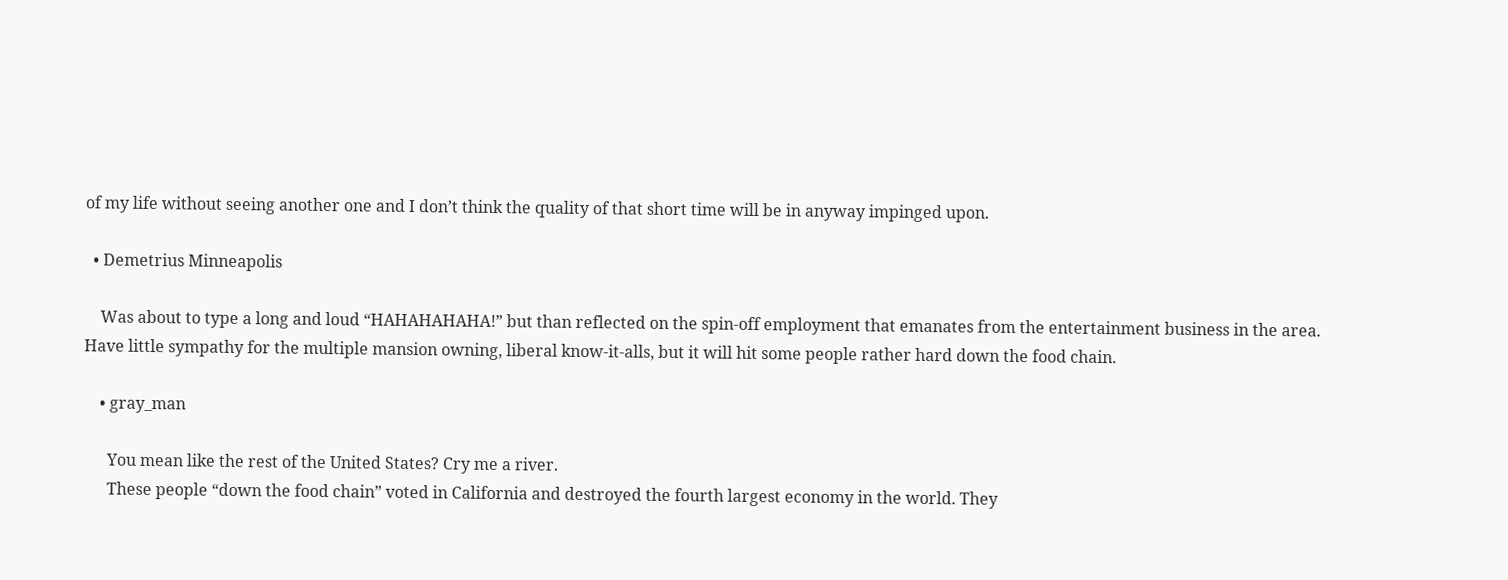of my life without seeing another one and I don’t think the quality of that short time will be in anyway impinged upon.

  • Demetrius Minneapolis

    Was about to type a long and loud “HAHAHAHAHA!” but than reflected on the spin-off employment that emanates from the entertainment business in the area. Have little sympathy for the multiple mansion owning, liberal know-it-alls, but it will hit some people rather hard down the food chain.

    • gray_man

      You mean like the rest of the United States? Cry me a river.
      These people “down the food chain” voted in California and destroyed the fourth largest economy in the world. They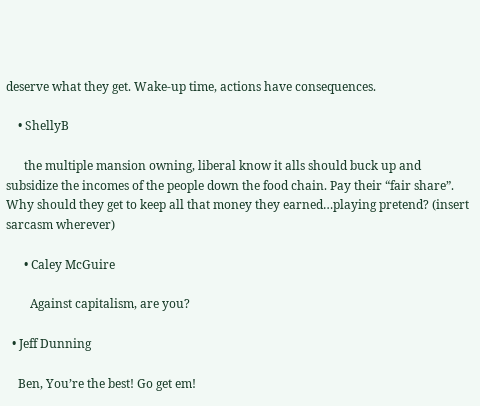deserve what they get. Wake-up time, actions have consequences.

    • ShellyB

      the multiple mansion owning, liberal know it alls should buck up and subsidize the incomes of the people down the food chain. Pay their “fair share”. Why should they get to keep all that money they earned…playing pretend? (insert sarcasm wherever)

      • Caley McGuire

        Against capitalism, are you?

  • Jeff Dunning

    Ben, You’re the best! Go get em!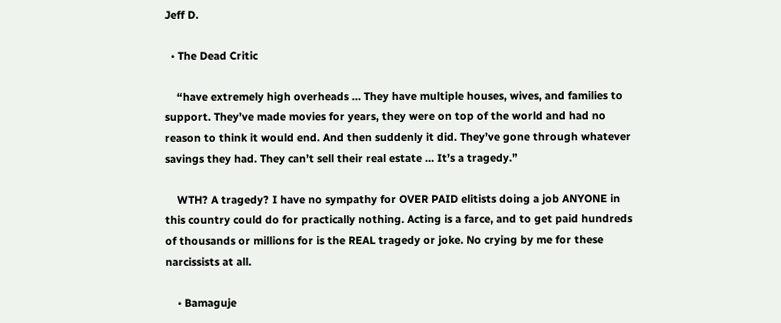Jeff D.

  • The Dead Critic

    “have extremely high overheads … They have multiple houses, wives, and families to support. They’ve made movies for years, they were on top of the world and had no reason to think it would end. And then suddenly it did. They’ve gone through whatever savings they had. They can’t sell their real estate … It’s a tragedy.”

    WTH? A tragedy? I have no sympathy for OVER PAID elitists doing a job ANYONE in this country could do for practically nothing. Acting is a farce, and to get paid hundreds of thousands or millions for is the REAL tragedy or joke. No crying by me for these narcissists at all.

    • Bamaguje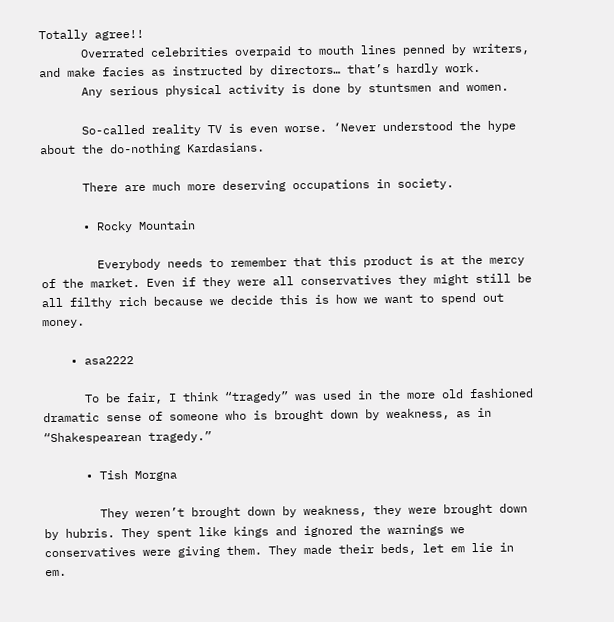Totally agree!!
      Overrated celebrities overpaid to mouth lines penned by writers, and make facies as instructed by directors… that’s hardly work.
      Any serious physical activity is done by stuntsmen and women.

      So-called reality TV is even worse. ‘Never understood the hype about the do-nothing Kardasians.

      There are much more deserving occupations in society.

      • Rocky Mountain

        Everybody needs to remember that this product is at the mercy of the market. Even if they were all conservatives they might still be all filthy rich because we decide this is how we want to spend out money.

    • asa2222

      To be fair, I think “tragedy” was used in the more old fashioned dramatic sense of someone who is brought down by weakness, as in “Shakespearean tragedy.”

      • Tish Morgna

        They weren’t brought down by weakness, they were brought down by hubris. They spent like kings and ignored the warnings we conservatives were giving them. They made their beds, let em lie in em.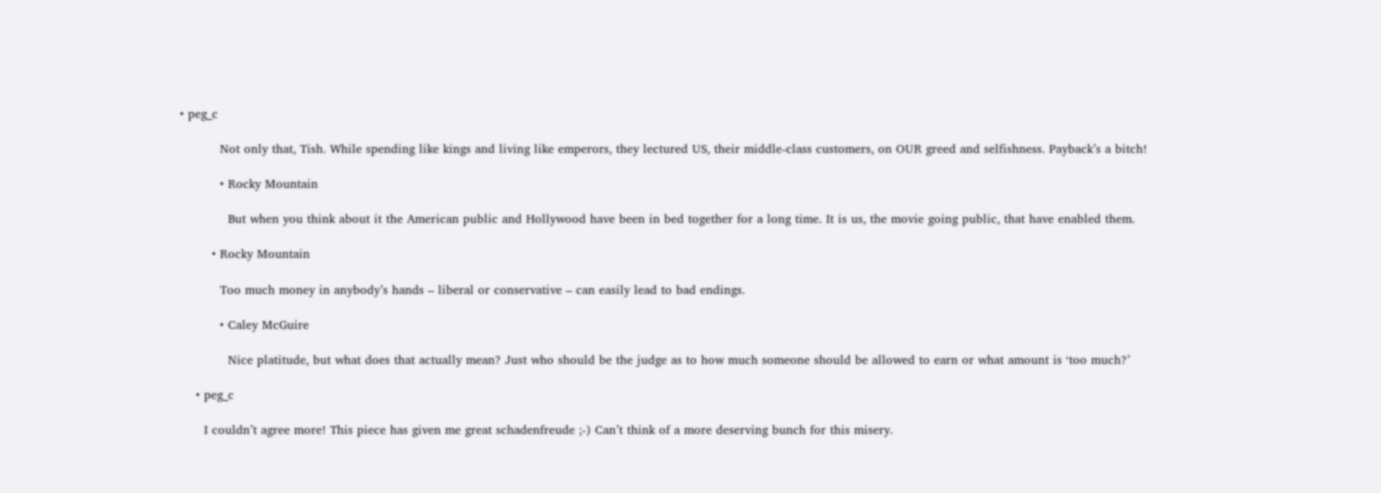• peg_c

          Not only that, Tish. While spending like kings and living like emperors, they lectured US, their middle-class customers, on OUR greed and selfishness. Payback’s a bitch!

          • Rocky Mountain

            But when you think about it the American public and Hollywood have been in bed together for a long time. It is us, the movie going public, that have enabled them.

        • Rocky Mountain

          Too much money in anybody’s hands – liberal or conservative – can easily lead to bad endings.

          • Caley McGuire

            Nice platitude, but what does that actually mean? Just who should be the judge as to how much someone should be allowed to earn or what amount is ‘too much?’

    • peg_c

      I couldn’t agree more! This piece has given me great schadenfreude ;-) Can’t think of a more deserving bunch for this misery.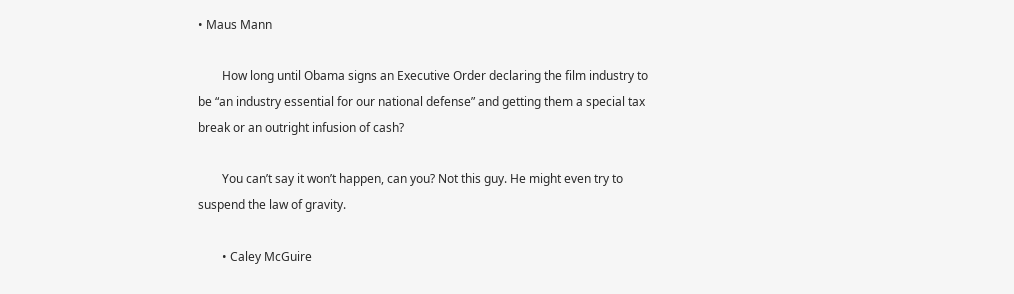• Maus Mann

        How long until Obama signs an Executive Order declaring the film industry to be “an industry essential for our national defense” and getting them a special tax break or an outright infusion of cash?

        You can’t say it won’t happen, can you? Not this guy. He might even try to suspend the law of gravity.

        • Caley McGuire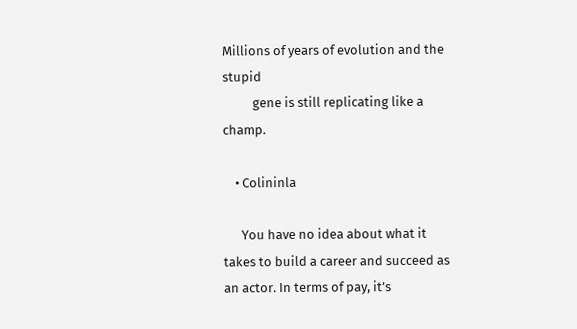Millions of years of evolution and the stupid
          gene is still replicating like a champ.

    • Colininla

      You have no idea about what it takes to build a career and succeed as an actor. In terms of pay, it’s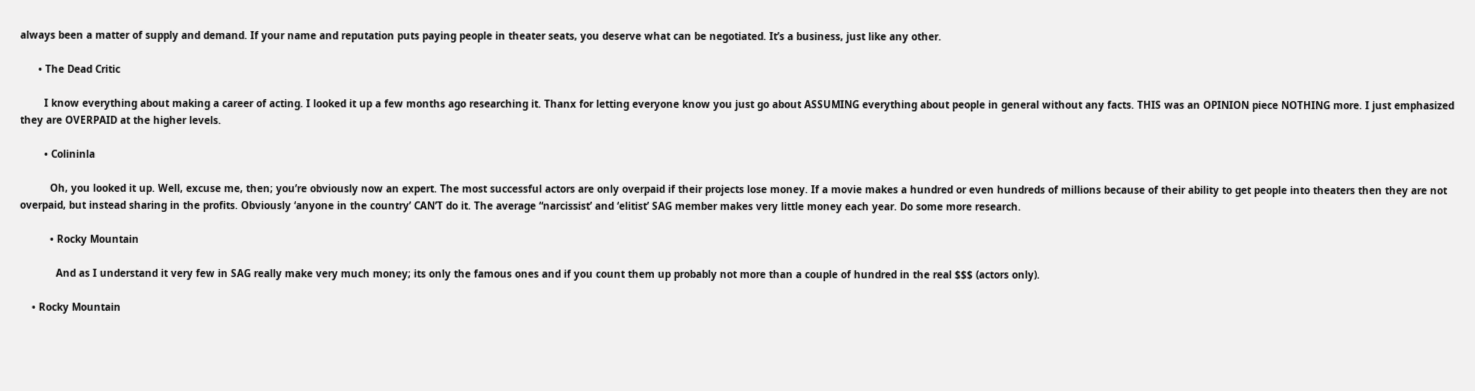always been a matter of supply and demand. If your name and reputation puts paying people in theater seats, you deserve what can be negotiated. It’s a business, just like any other.

      • The Dead Critic

        I know everything about making a career of acting. I looked it up a few months ago researching it. Thanx for letting everyone know you just go about ASSUMING everything about people in general without any facts. THIS was an OPINION piece NOTHING more. I just emphasized they are OVERPAID at the higher levels.

        • Colininla

          Oh, you looked it up. Well, excuse me, then; you’re obviously now an expert. The most successful actors are only overpaid if their projects lose money. If a movie makes a hundred or even hundreds of millions because of their ability to get people into theaters then they are not overpaid, but instead sharing in the profits. Obviously ‘anyone in the country’ CAN’T do it. The average “narcissist’ and ‘elitist’ SAG member makes very little money each year. Do some more research.

          • Rocky Mountain

            And as I understand it very few in SAG really make very much money; its only the famous ones and if you count them up probably not more than a couple of hundred in the real $$$ (actors only).

    • Rocky Mountain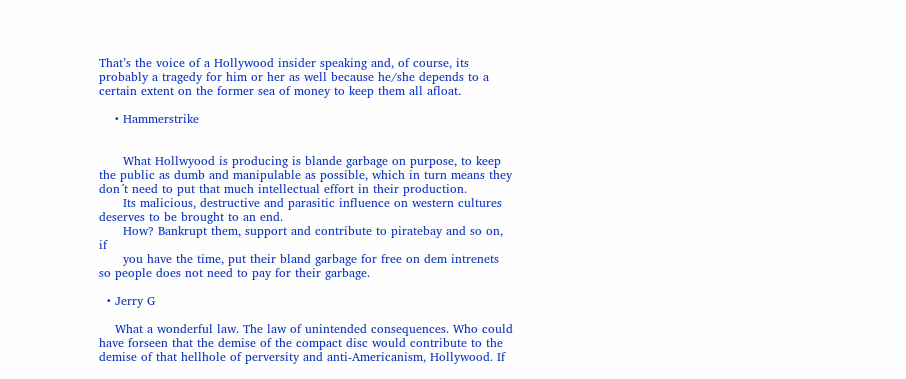That’s the voice of a Hollywood insider speaking and, of course, its probably a tragedy for him or her as well because he/she depends to a certain extent on the former sea of money to keep them all afloat.

    • Hammerstrike


      What Hollwyood is producing is blande garbage on purpose, to keep the public as dumb and manipulable as possible, which in turn means they don´t need to put that much intellectual effort in their production.
      Its malicious, destructive and parasitic influence on western cultures deserves to be brought to an end.
      How? Bankrupt them, support and contribute to piratebay and so on, if
      you have the time, put their bland garbage for free on dem intrenets so people does not need to pay for their garbage.

  • Jerry G

    What a wonderful law. The law of unintended consequences. Who could have forseen that the demise of the compact disc would contribute to the demise of that hellhole of perversity and anti-Americanism, Hollywood. If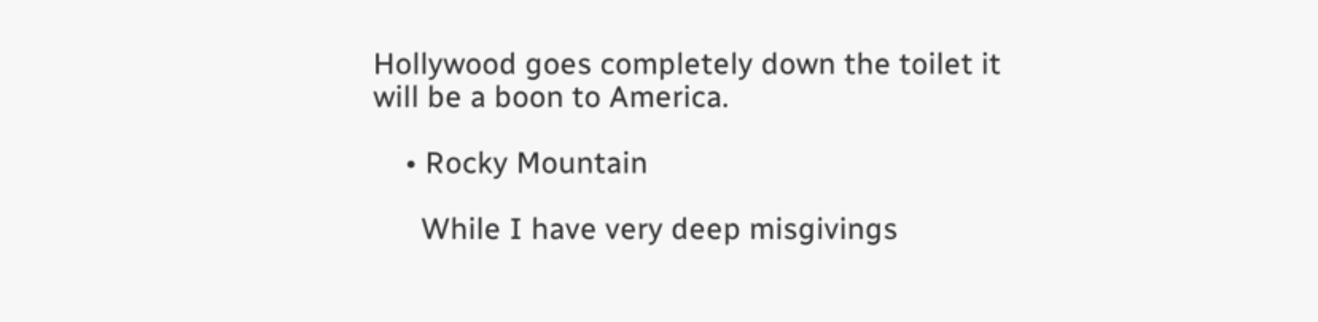Hollywood goes completely down the toilet it will be a boon to America.

    • Rocky Mountain

      While I have very deep misgivings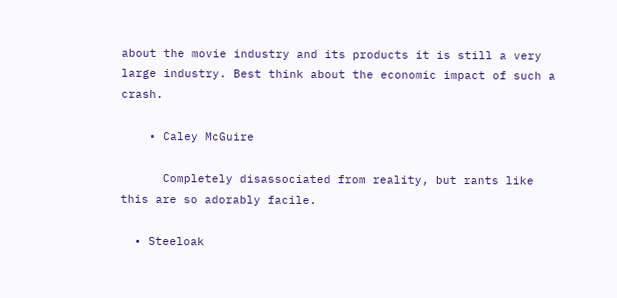about the movie industry and its products it is still a very large industry. Best think about the economic impact of such a crash.

    • Caley McGuire

      Completely disassociated from reality, but rants like this are so adorably facile.

  • Steeloak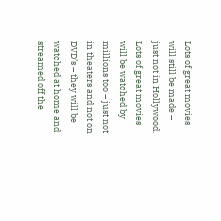Lots of great movies will still be made – just not in Hollywood. Lots of great movies will be watched by millions too – just not in theaters and not on DVD’s – they will be watched at home and streamed off the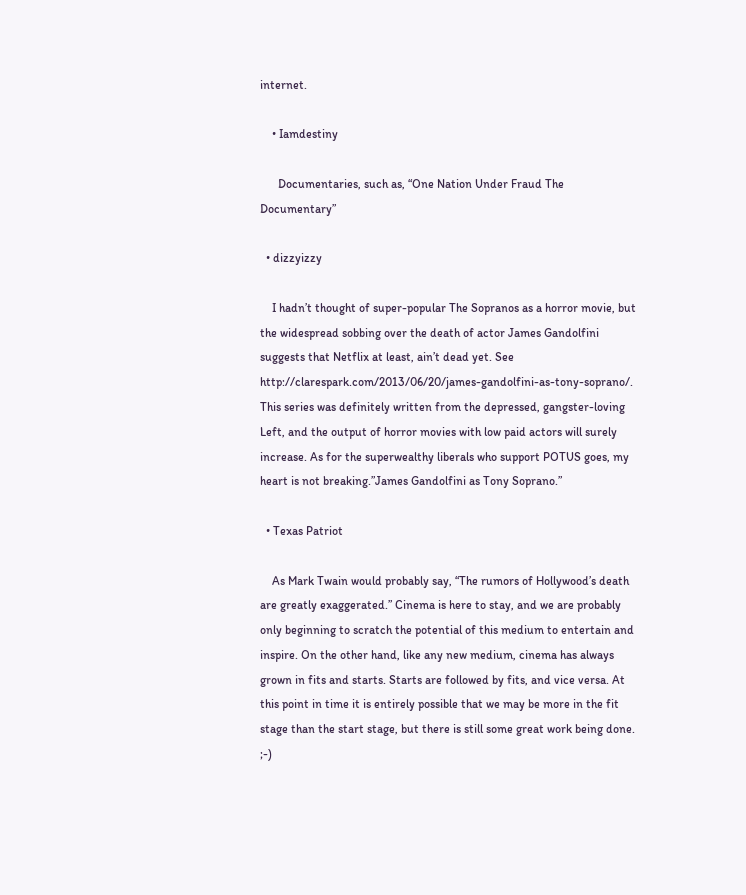internet.

    • Iamdestiny

      Documentaries, such as, “One Nation Under Fraud The Documentary”

  • dizzyizzy

    I hadn’t thought of super-popular The Sopranos as a horror movie, but the widespread sobbing over the death of actor James Gandolfini suggests that Netflix at least, ain’t dead yet. See http://clarespark.com/2013/06/20/james-gandolfini-as-tony-soprano/. This series was definitely written from the depressed, gangster-loving Left, and the output of horror movies with low paid actors will surely increase. As for the superwealthy liberals who support POTUS goes, my heart is not breaking.”James Gandolfini as Tony Soprano.”

  • Texas Patriot

    As Mark Twain would probably say, “The rumors of Hollywood’s death are greatly exaggerated.” Cinema is here to stay, and we are probably only beginning to scratch the potential of this medium to entertain and inspire. On the other hand, like any new medium, cinema has always grown in fits and starts. Starts are followed by fits, and vice versa. At this point in time it is entirely possible that we may be more in the fit stage than the start stage, but there is still some great work being done. ;-)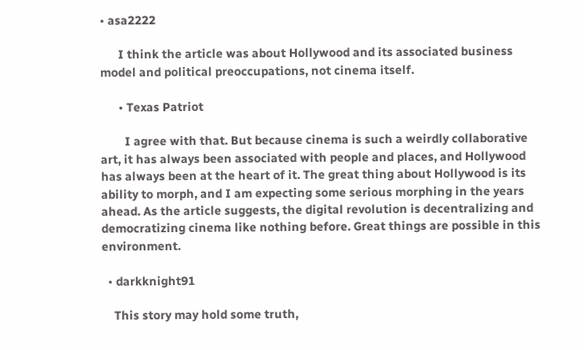• asa2222

      I think the article was about Hollywood and its associated business model and political preoccupations, not cinema itself.

      • Texas Patriot

        I agree with that. But because cinema is such a weirdly collaborative art, it has always been associated with people and places, and Hollywood has always been at the heart of it. The great thing about Hollywood is its ability to morph, and I am expecting some serious morphing in the years ahead. As the article suggests, the digital revolution is decentralizing and democratizing cinema like nothing before. Great things are possible in this environment.

  • darkknight91

    This story may hold some truth,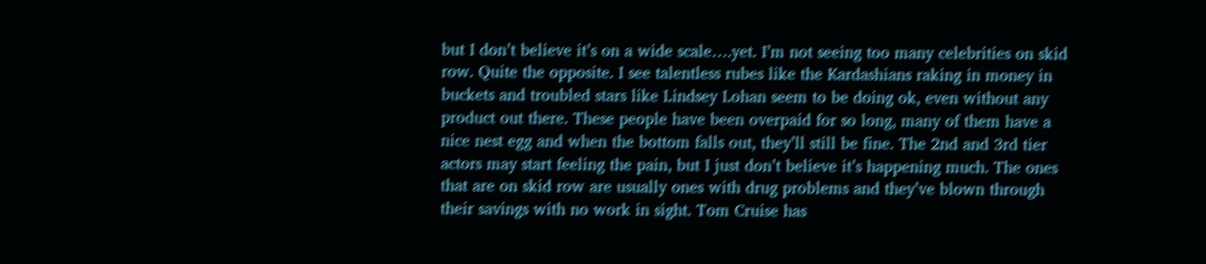but I don’t believe it’s on a wide scale….yet. I’m not seeing too many celebrities on skid row. Quite the opposite. I see talentless rubes like the Kardashians raking in money in buckets and troubled stars like Lindsey Lohan seem to be doing ok, even without any product out there. These people have been overpaid for so long, many of them have a nice nest egg and when the bottom falls out, they’ll still be fine. The 2nd and 3rd tier actors may start feeling the pain, but I just don’t believe it’s happening much. The ones that are on skid row are usually ones with drug problems and they’ve blown through their savings with no work in sight. Tom Cruise has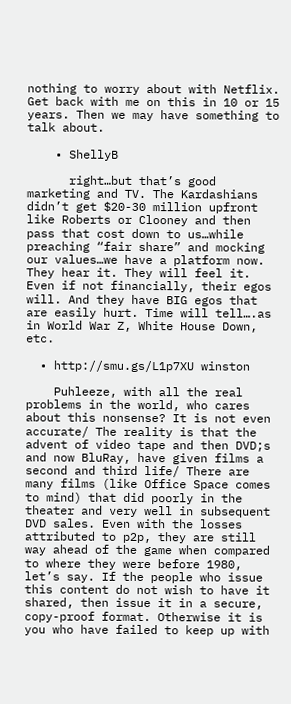nothing to worry about with Netflix. Get back with me on this in 10 or 15 years. Then we may have something to talk about.

    • ShellyB

      right…but that’s good marketing and TV. The Kardashians didn’t get $20-30 million upfront like Roberts or Clooney and then pass that cost down to us…while preaching “fair share” and mocking our values…we have a platform now. They hear it. They will feel it. Even if not financially, their egos will. And they have BIG egos that are easily hurt. Time will tell….as in World War Z, White House Down, etc.

  • http://smu.gs/L1p7XU winston

    Puhleeze, with all the real problems in the world, who cares about this nonsense? It is not even accurate/ The reality is that the advent of video tape and then DVD;s and now BluRay, have given films a second and third life/ There are many films (like Office Space comes to mind) that did poorly in the theater and very well in subsequent DVD sales. Even with the losses attributed to p2p, they are still way ahead of the game when compared to where they were before 1980, let’s say. If the people who issue this content do not wish to have it shared, then issue it in a secure, copy-proof format. Otherwise it is you who have failed to keep up with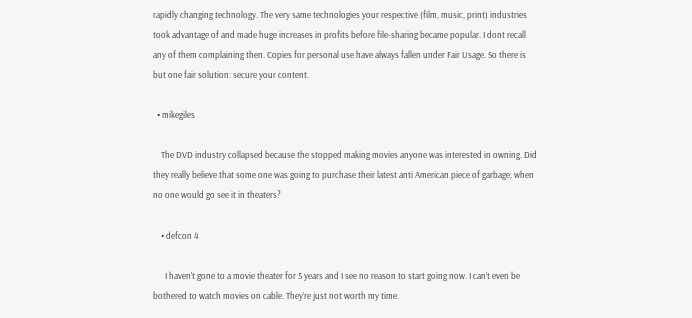rapidly changing technology. The very same technologies your respective (film, music, print) industries took advantage of and made huge increases in profits before file-sharing became popular. I dont recall any of them complaining then. Copies for personal use have always fallen under Fair Usage. So there is but one fair solution: secure your content.

  • mikegiles

    The DVD industry collapsed because the stopped making movies anyone was interested in owning. Did they really believe that some one was going to purchase their latest anti American piece of garbage, when no one would go see it in theaters?

    • defcon 4

      I haven’t gone to a movie theater for 5 years and I see no reason to start going now. I can’t even be bothered to watch movies on cable. They’re just not worth my time.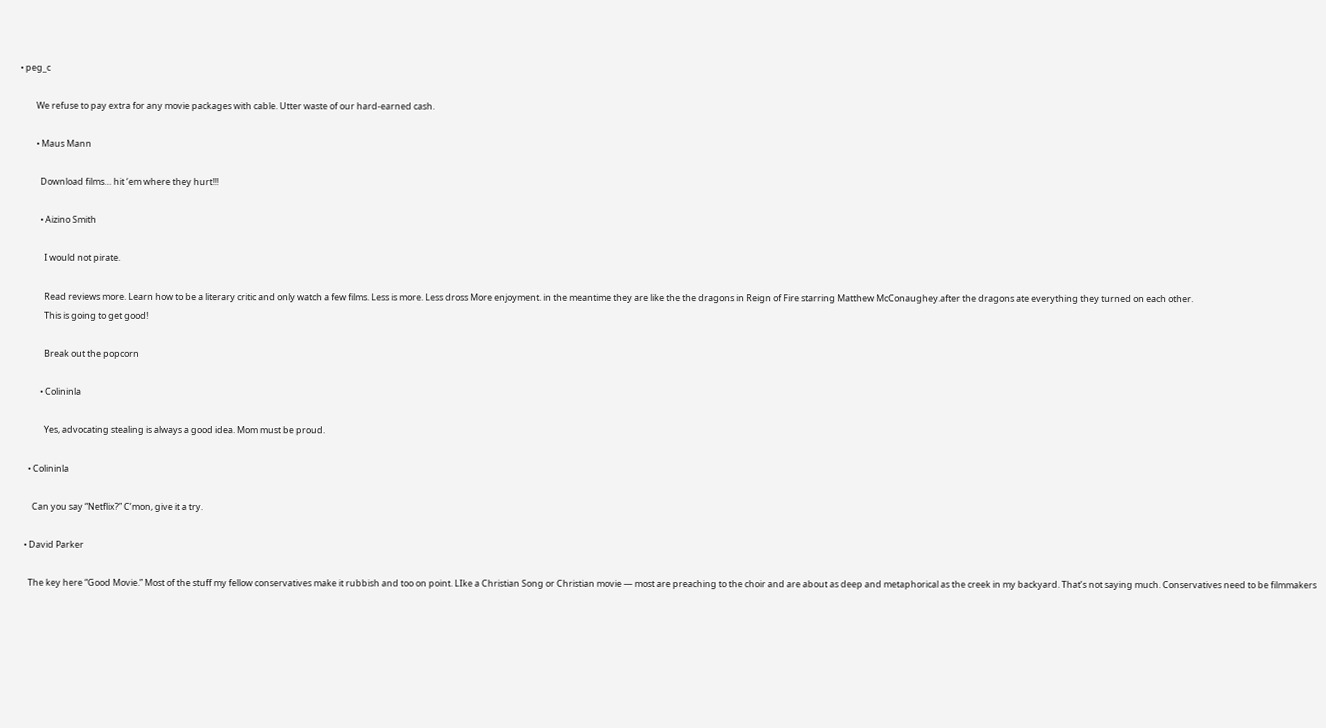• peg_c

        We refuse to pay extra for any movie packages with cable. Utter waste of our hard-earned cash.

        • Maus Mann

          Download films… hit ‘em where they hurt!!!

          • Aizino Smith

            I would not pirate.

            Read reviews more. Learn how to be a literary critic and only watch a few films. Less is more. Less dross More enjoyment. in the meantime they are like the the dragons in Reign of Fire starring Matthew McConaughey.after the dragons ate everything they turned on each other.
            This is going to get good!

            Break out the popcorn

          • Colininla

            Yes, advocating stealing is always a good idea. Mom must be proud.

    • Colininla

      Can you say “Netflix?” C’mon, give it a try.

  • David Parker

    The key here “Good Movie.” Most of the stuff my fellow conservatives make it rubbish and too on point. LIke a Christian Song or Christian movie — most are preaching to the choir and are about as deep and metaphorical as the creek in my backyard. That’s not saying much. Conservatives need to be filmmakers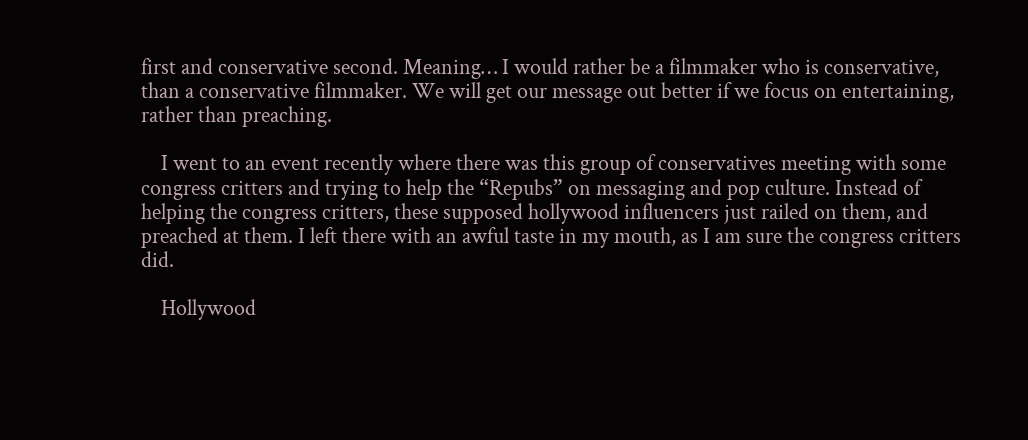first and conservative second. Meaning… I would rather be a filmmaker who is conservative, than a conservative filmmaker. We will get our message out better if we focus on entertaining, rather than preaching.

    I went to an event recently where there was this group of conservatives meeting with some congress critters and trying to help the “Repubs” on messaging and pop culture. Instead of helping the congress critters, these supposed hollywood influencers just railed on them, and preached at them. I left there with an awful taste in my mouth, as I am sure the congress critters did.

    Hollywood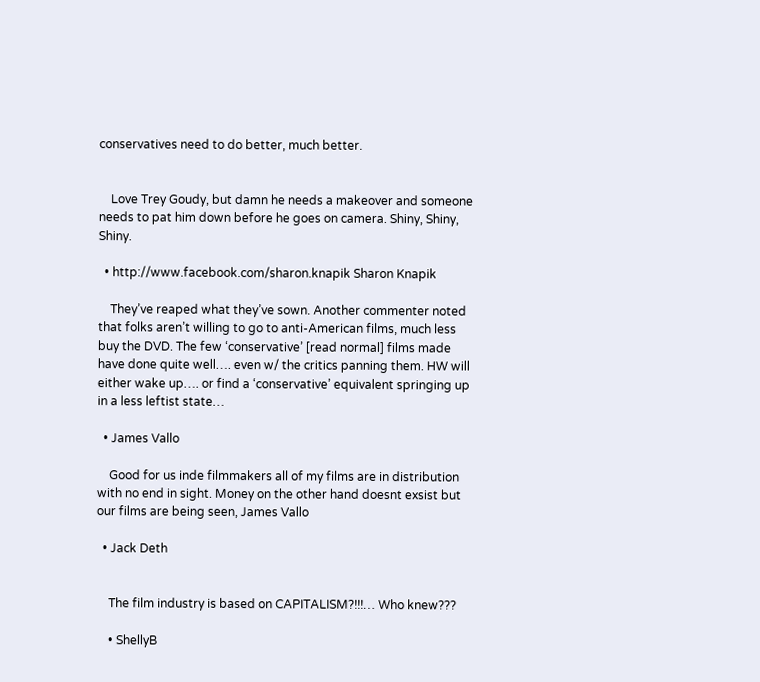conservatives need to do better, much better.


    Love Trey Goudy, but damn he needs a makeover and someone needs to pat him down before he goes on camera. Shiny, Shiny, Shiny.

  • http://www.facebook.com/sharon.knapik Sharon Knapik

    They’ve reaped what they’ve sown. Another commenter noted that folks aren’t willing to go to anti-American films, much less buy the DVD. The few ‘conservative’ [read normal] films made have done quite well…. even w/ the critics panning them. HW will either wake up…. or find a ‘conservative’ equivalent springing up in a less leftist state…

  • James Vallo

    Good for us inde filmmakers all of my films are in distribution with no end in sight. Money on the other hand doesnt exsist but our films are being seen, James Vallo

  • Jack Deth


    The film industry is based on CAPITALISM?!!!… Who knew???

    • ShellyB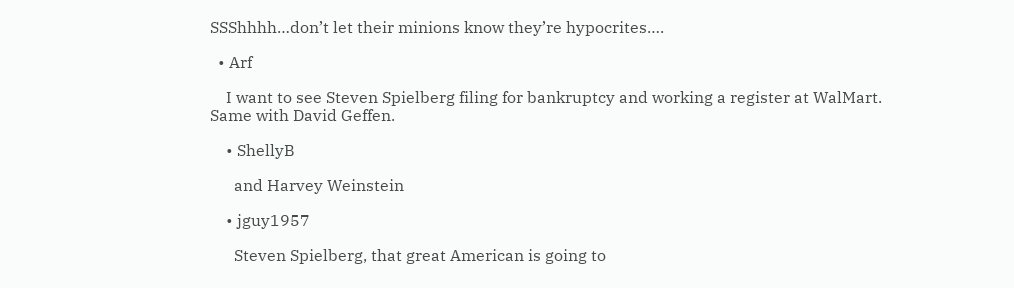SSShhhh…don’t let their minions know they’re hypocrites….

  • Arf

    I want to see Steven Spielberg filing for bankruptcy and working a register at WalMart. Same with David Geffen.

    • ShellyB

      and Harvey Weinstein

    • jguy1957

      Steven Spielberg, that great American is going to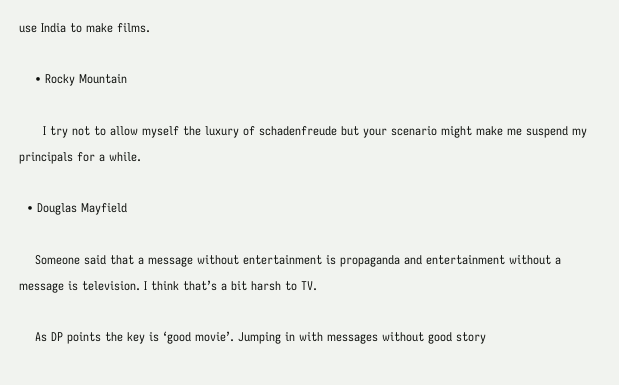use India to make films.

    • Rocky Mountain

      I try not to allow myself the luxury of schadenfreude but your scenario might make me suspend my principals for a while.

  • Douglas Mayfield

    Someone said that a message without entertainment is propaganda and entertainment without a message is television. I think that’s a bit harsh to TV.

    As DP points the key is ‘good movie’. Jumping in with messages without good story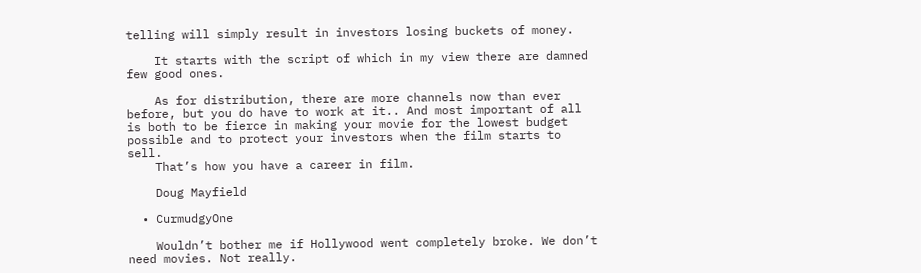telling will simply result in investors losing buckets of money.

    It starts with the script of which in my view there are damned few good ones.

    As for distribution, there are more channels now than ever before, but you do have to work at it.. And most important of all is both to be fierce in making your movie for the lowest budget possible and to protect your investors when the film starts to sell.
    That’s how you have a career in film.

    Doug Mayfield

  • CurmudgyOne

    Wouldn’t bother me if Hollywood went completely broke. We don’t need movies. Not really.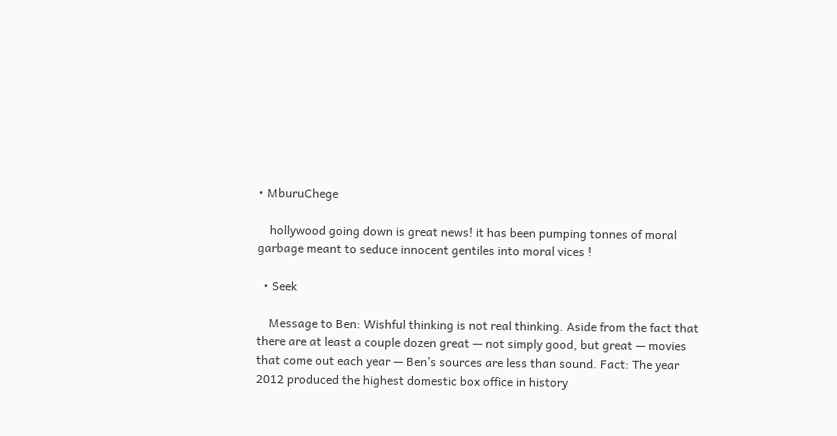• MburuChege

    hollywood going down is great news! it has been pumping tonnes of moral garbage meant to seduce innocent gentiles into moral vices !

  • Seek

    Message to Ben: Wishful thinking is not real thinking. Aside from the fact that there are at least a couple dozen great — not simply good, but great — movies that come out each year — Ben’s sources are less than sound. Fact: The year 2012 produced the highest domestic box office in history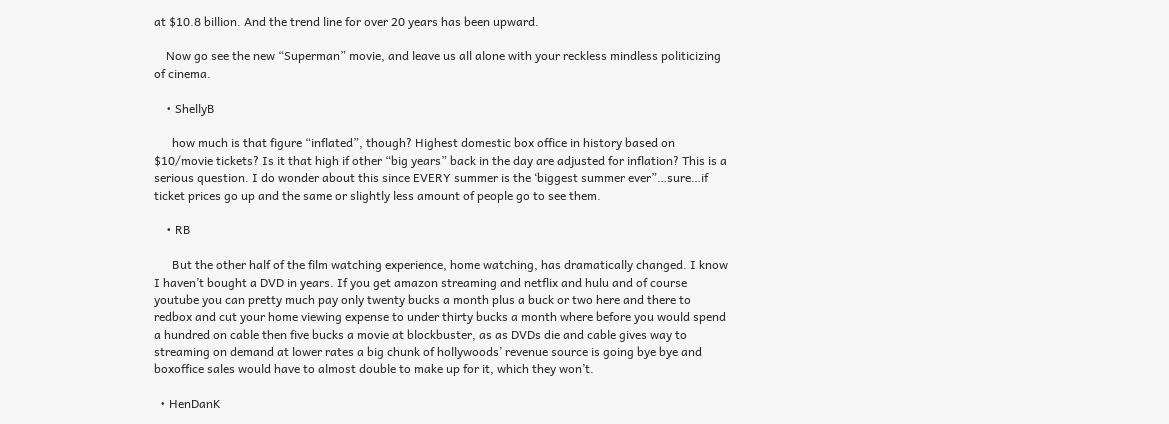at $10.8 billion. And the trend line for over 20 years has been upward.

    Now go see the new “Superman” movie, and leave us all alone with your reckless mindless politicizing of cinema.

    • ShellyB

      how much is that figure “inflated”, though? Highest domestic box office in history based on $10/movie tickets? Is it that high if other “big years” back in the day are adjusted for inflation? This is a serious question. I do wonder about this since EVERY summer is the ‘biggest summer ever”…sure…if ticket prices go up and the same or slightly less amount of people go to see them.

    • RB

      But the other half of the film watching experience, home watching, has dramatically changed. I know I haven’t bought a DVD in years. If you get amazon streaming and netflix and hulu and of course youtube you can pretty much pay only twenty bucks a month plus a buck or two here and there to redbox and cut your home viewing expense to under thirty bucks a month where before you would spend a hundred on cable then five bucks a movie at blockbuster, as as DVDs die and cable gives way to streaming on demand at lower rates a big chunk of hollywoods’ revenue source is going bye bye and boxoffice sales would have to almost double to make up for it, which they won’t.

  • HenDanK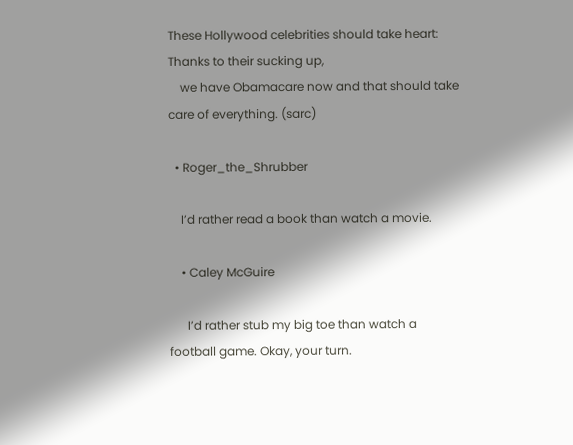These Hollywood celebrities should take heart: Thanks to their sucking up,
    we have Obamacare now and that should take care of everything. (sarc)

  • Roger_the_Shrubber

    I’d rather read a book than watch a movie.

    • Caley McGuire

      I’d rather stub my big toe than watch a football game. Okay, your turn.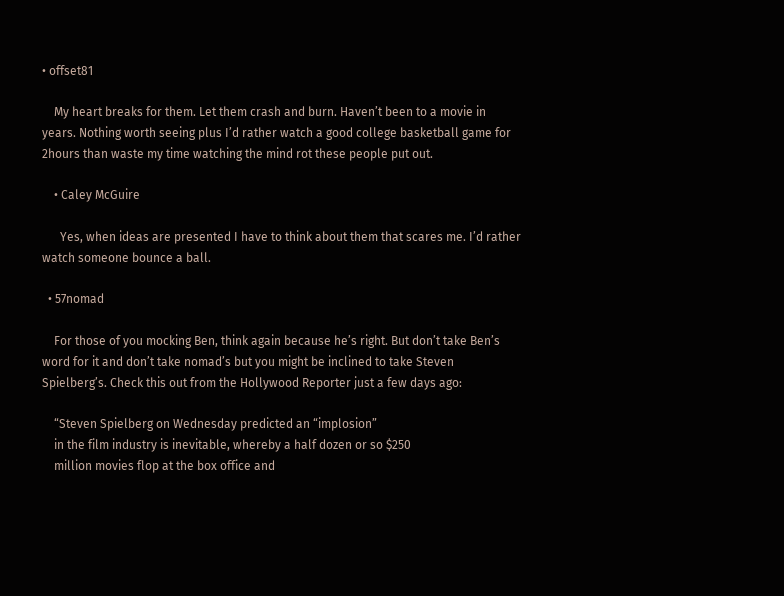• offset81

    My heart breaks for them. Let them crash and burn. Haven’t been to a movie in years. Nothing worth seeing plus I’d rather watch a good college basketball game for 2hours than waste my time watching the mind rot these people put out.

    • Caley McGuire

      Yes, when ideas are presented I have to think about them that scares me. I’d rather watch someone bounce a ball.

  • 57nomad

    For those of you mocking Ben, think again because he’s right. But don’t take Ben’s word for it and don’t take nomad’s but you might be inclined to take Steven Spielberg’s. Check this out from the Hollywood Reporter just a few days ago:

    “Steven Spielberg on Wednesday predicted an “implosion”
    in the film industry is inevitable, whereby a half dozen or so $250
    million movies flop at the box office and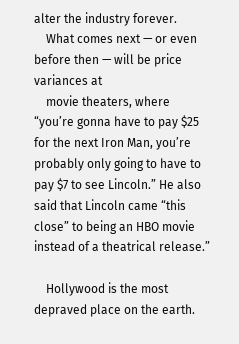alter the industry forever.
    What comes next — or even before then — will be price variances at
    movie theaters, where “you’re gonna have to pay $25 for the next Iron Man, you’re probably only going to have to pay $7 to see Lincoln.” He also said that Lincoln came “this close” to being an HBO movie instead of a theatrical release.”

    Hollywood is the most depraved place on the earth.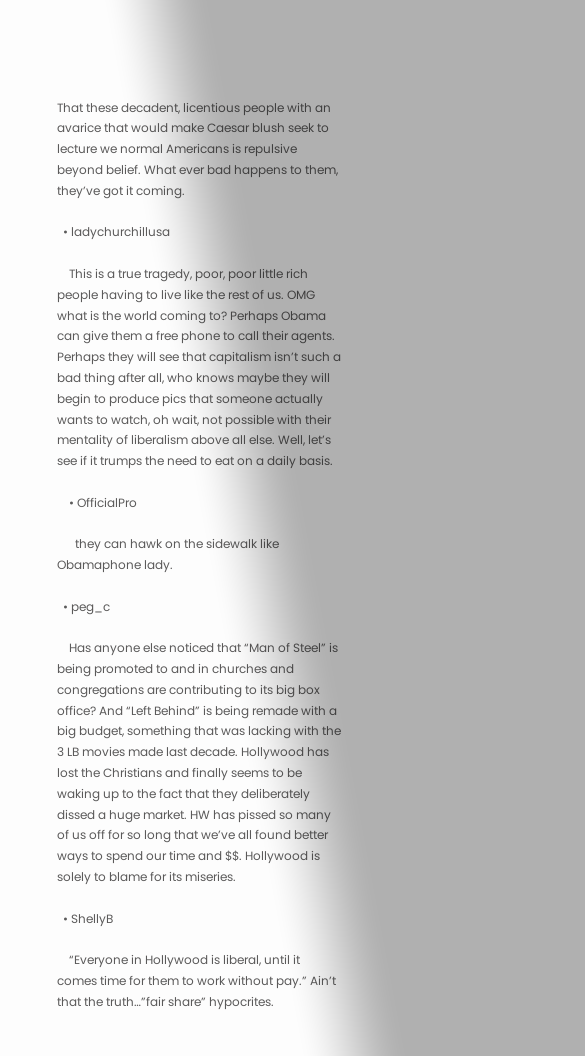That these decadent, licentious people with an avarice that would make Caesar blush seek to lecture we normal Americans is repulsive beyond belief. What ever bad happens to them, they’ve got it coming.

  • ladychurchillusa

    This is a true tragedy, poor, poor little rich people having to live like the rest of us. OMG what is the world coming to? Perhaps Obama can give them a free phone to call their agents. Perhaps they will see that capitalism isn’t such a bad thing after all, who knows maybe they will begin to produce pics that someone actually wants to watch, oh wait, not possible with their mentality of liberalism above all else. Well, let’s see if it trumps the need to eat on a daily basis.

    • OfficialPro

      they can hawk on the sidewalk like Obamaphone lady.

  • peg_c

    Has anyone else noticed that “Man of Steel” is being promoted to and in churches and congregations are contributing to its big box office? And “Left Behind” is being remade with a big budget, something that was lacking with the 3 LB movies made last decade. Hollywood has lost the Christians and finally seems to be waking up to the fact that they deliberately dissed a huge market. HW has pissed so many of us off for so long that we’ve all found better ways to spend our time and $$. Hollywood is solely to blame for its miseries.

  • ShellyB

    “Everyone in Hollywood is liberal, until it comes time for them to work without pay.” Ain’t that the truth…”fair share” hypocrites.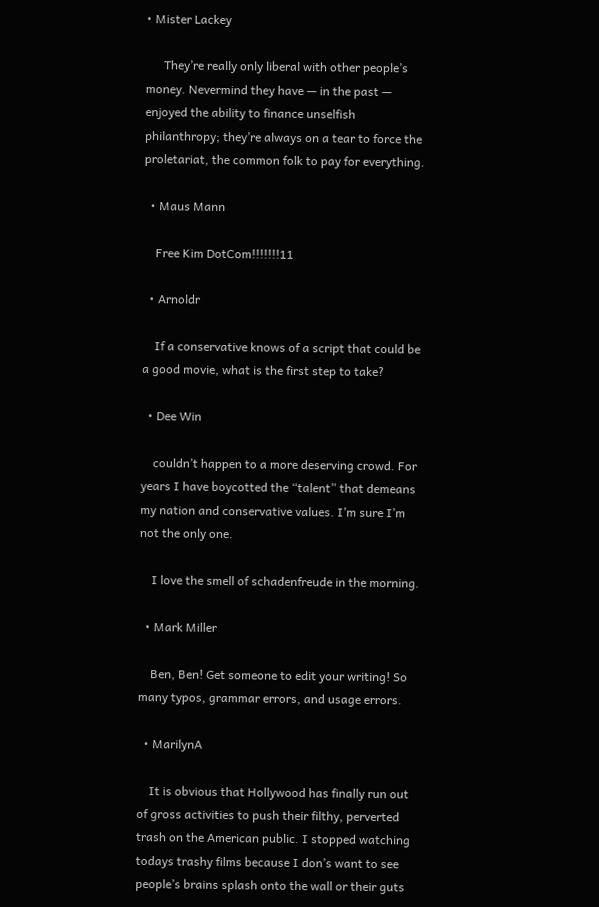• Mister Lackey

      They’re really only liberal with other people’s money. Nevermind they have — in the past — enjoyed the ability to finance unselfish philanthropy; they’re always on a tear to force the proletariat, the common folk to pay for everything.

  • Maus Mann

    Free Kim DotCom!!!!!!!11

  • Arnoldr

    If a conservative knows of a script that could be a good movie, what is the first step to take?

  • Dee Win

    couldn’t happen to a more deserving crowd. For years I have boycotted the “talent” that demeans my nation and conservative values. I’m sure I’m not the only one.

    I love the smell of schadenfreude in the morning.

  • Mark Miller

    Ben, Ben! Get someone to edit your writing! So many typos, grammar errors, and usage errors.

  • MarilynA

    It is obvious that Hollywood has finally run out of gross activities to push their filthy, perverted trash on the American public. I stopped watching todays trashy films because I don’s want to see people’s brains splash onto the wall or their guts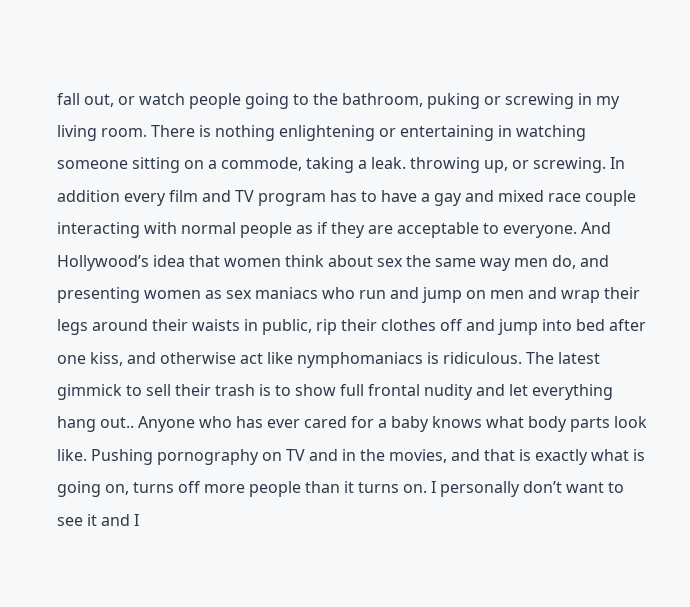fall out, or watch people going to the bathroom, puking or screwing in my living room. There is nothing enlightening or entertaining in watching someone sitting on a commode, taking a leak. throwing up, or screwing. In addition every film and TV program has to have a gay and mixed race couple interacting with normal people as if they are acceptable to everyone. And Hollywood’s idea that women think about sex the same way men do, and presenting women as sex maniacs who run and jump on men and wrap their legs around their waists in public, rip their clothes off and jump into bed after one kiss, and otherwise act like nymphomaniacs is ridiculous. The latest gimmick to sell their trash is to show full frontal nudity and let everything hang out.. Anyone who has ever cared for a baby knows what body parts look like. Pushing pornography on TV and in the movies, and that is exactly what is going on, turns off more people than it turns on. I personally don’t want to see it and I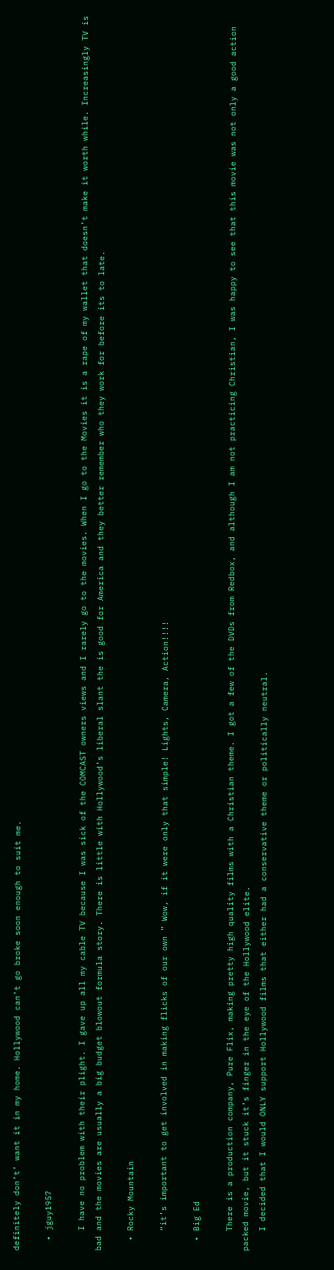definitely don’t’ want it in my home. Hollywood can’t go broke soon enough to suit me.

  • jguy1957

    I have no problem with their plight. I gave up all my cable TV because I was sick of the COMCAST owners views and I rarely go to the movies. When I go to the Movies it is a rape of my wallet that doesn’t make it worth while. Increasingly TV is bad and the movies are usually a big budget blowout formula story. There is little with Hollywood’s liberal slant the is good for America and they better remember who they work for before its to late.

  • Rocky Mountain

    “it’s important to get involved in making flicks of our own ” Wow, if it were only that simple! Lights, Camera, Action!!!!

  • Big Ed

    There is a production company, Pure Flix, making pretty high quality films with a Christian theme. I got a few of the DVDs from Redbox, and although I am not practicing Christian, I was happy to see that this movie was not only a good action packed movie, but it stuck it’s finger in the eye of the Hollywood elite.
    I decided that I would ONLY support Hollywood films that either had a conservative theme or politically neutral.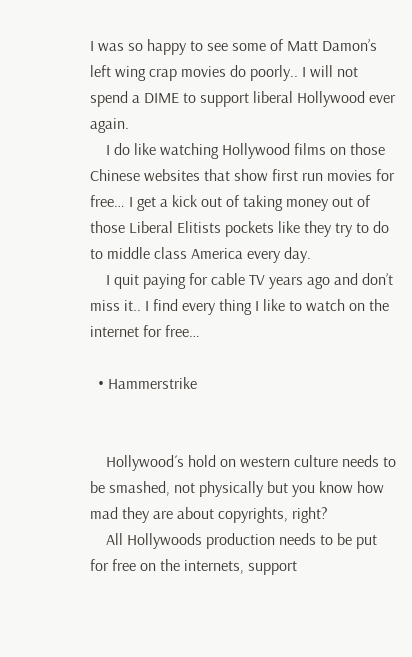I was so happy to see some of Matt Damon’s left wing crap movies do poorly.. I will not spend a DIME to support liberal Hollywood ever again.
    I do like watching Hollywood films on those Chinese websites that show first run movies for free… I get a kick out of taking money out of those Liberal Elitists pockets like they try to do to middle class America every day.
    I quit paying for cable TV years ago and don’t miss it.. I find every thing I like to watch on the internet for free…

  • Hammerstrike


    Hollywood´s hold on western culture needs to be smashed, not physically but you know how mad they are about copyrights, right?
    All Hollywoods production needs to be put for free on the internets, support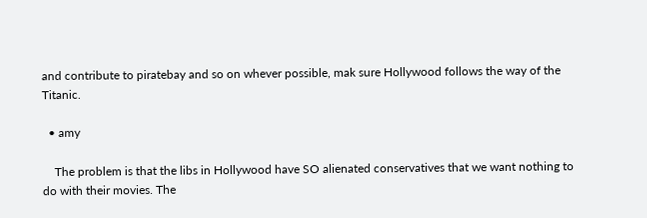and contribute to piratebay and so on whever possible, mak sure Hollywood follows the way of the Titanic.

  • amy

    The problem is that the libs in Hollywood have SO alienated conservatives that we want nothing to do with their movies. The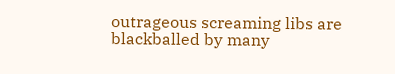outrageous screaming libs are blackballed by many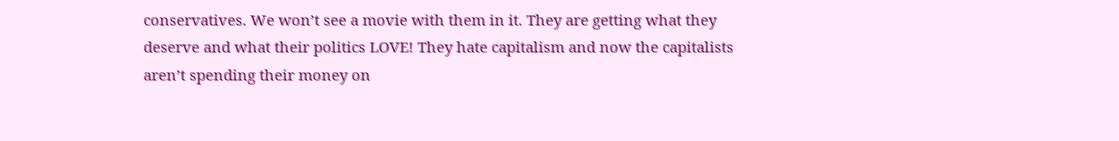conservatives. We won’t see a movie with them in it. They are getting what they deserve and what their politics LOVE! They hate capitalism and now the capitalists aren’t spending their money on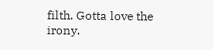filth. Gotta love the irony.